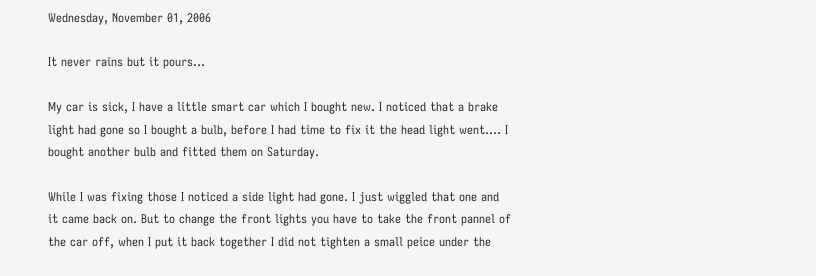Wednesday, November 01, 2006

It never rains but it pours...

My car is sick, I have a little smart car which I bought new. I noticed that a brake light had gone so I bought a bulb, before I had time to fix it the head light went.... I bought another bulb and fitted them on Saturday.

While I was fixing those I noticed a side light had gone. I just wiggled that one and it came back on. But to change the front lights you have to take the front pannel of the car off, when I put it back together I did not tighten a small peice under the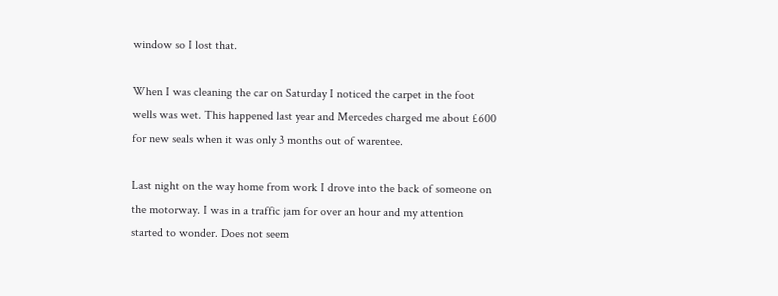window so I lost that.

When I was cleaning the car on Saturday I noticed the carpet in the foot wells was wet. This happened last year and Mercedes charged me about £600 for new seals when it was only 3 months out of warentee.

Last night on the way home from work I drove into the back of someone on the motorway. I was in a traffic jam for over an hour and my attention started to wonder. Does not seem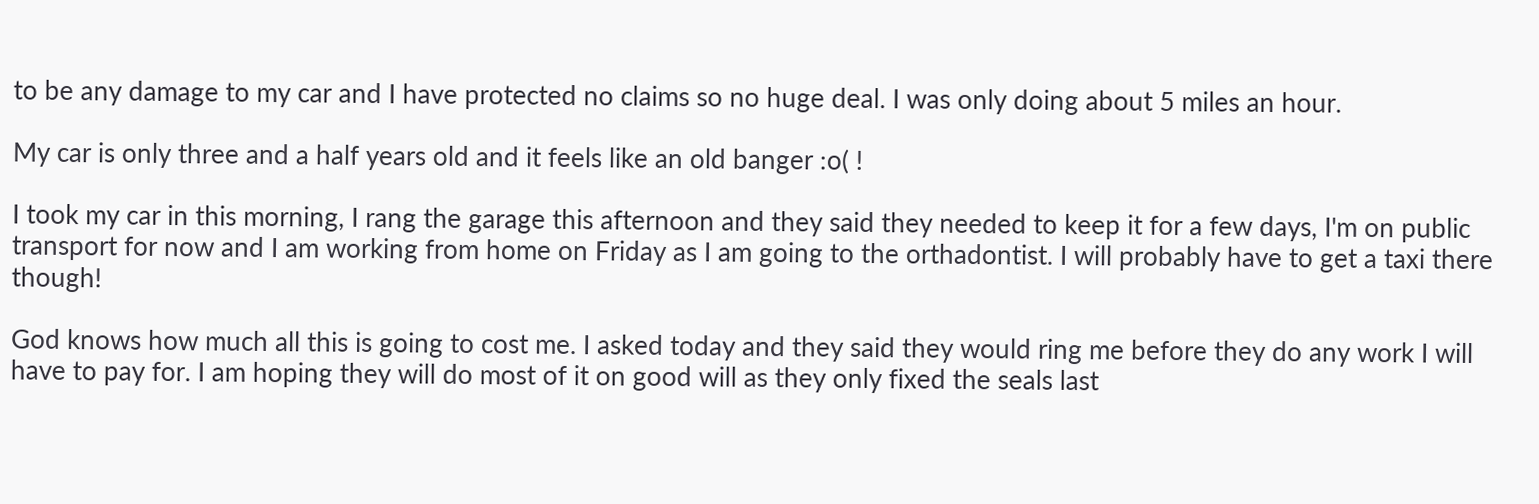to be any damage to my car and I have protected no claims so no huge deal. I was only doing about 5 miles an hour.

My car is only three and a half years old and it feels like an old banger :o( !

I took my car in this morning, I rang the garage this afternoon and they said they needed to keep it for a few days, I'm on public transport for now and I am working from home on Friday as I am going to the orthadontist. I will probably have to get a taxi there though!

God knows how much all this is going to cost me. I asked today and they said they would ring me before they do any work I will have to pay for. I am hoping they will do most of it on good will as they only fixed the seals last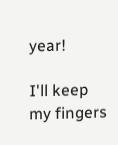year!

I'll keep my fingers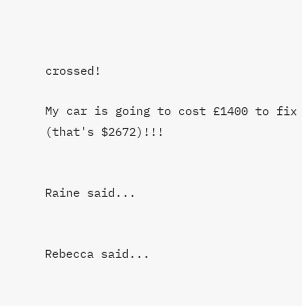crossed!

My car is going to cost £1400 to fix (that's $2672)!!!


Raine said...


Rebecca said...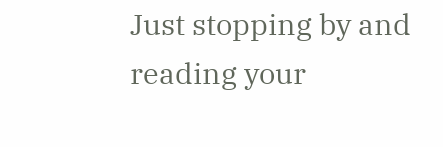Just stopping by and reading your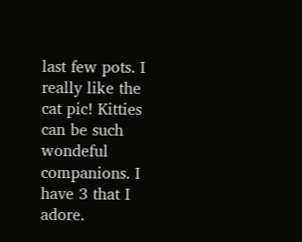last few pots. I really like the cat pic! Kitties can be such wondeful companions. I have 3 that I adore.